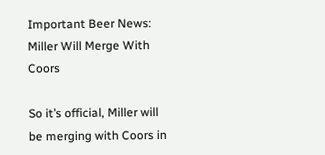Important Beer News: Miller Will Merge With Coors

So it’s official, Miller will be merging with Coors in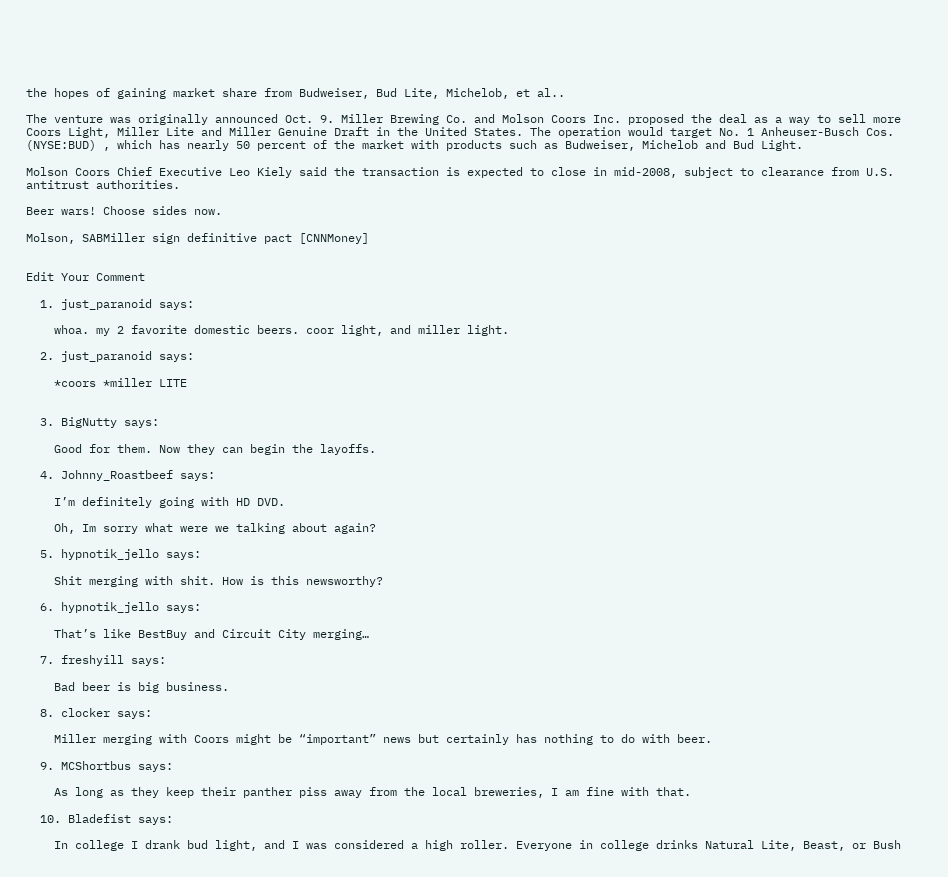the hopes of gaining market share from Budweiser, Bud Lite, Michelob, et al..

The venture was originally announced Oct. 9. Miller Brewing Co. and Molson Coors Inc. proposed the deal as a way to sell more Coors Light, Miller Lite and Miller Genuine Draft in the United States. The operation would target No. 1 Anheuser-Busch Cos. (NYSE:BUD) , which has nearly 50 percent of the market with products such as Budweiser, Michelob and Bud Light.

Molson Coors Chief Executive Leo Kiely said the transaction is expected to close in mid-2008, subject to clearance from U.S. antitrust authorities.

Beer wars! Choose sides now.

Molson, SABMiller sign definitive pact [CNNMoney]


Edit Your Comment

  1. just_paranoid says:

    whoa. my 2 favorite domestic beers. coor light, and miller light.

  2. just_paranoid says:

    *coors *miller LITE


  3. BigNutty says:

    Good for them. Now they can begin the layoffs.

  4. Johnny_Roastbeef says:

    I’m definitely going with HD DVD.

    Oh, Im sorry what were we talking about again?

  5. hypnotik_jello says:

    Shit merging with shit. How is this newsworthy?

  6. hypnotik_jello says:

    That’s like BestBuy and Circuit City merging…

  7. freshyill says:

    Bad beer is big business.

  8. clocker says:

    Miller merging with Coors might be “important” news but certainly has nothing to do with beer.

  9. MCShortbus says:

    As long as they keep their panther piss away from the local breweries, I am fine with that.

  10. Bladefist says:

    In college I drank bud light, and I was considered a high roller. Everyone in college drinks Natural Lite, Beast, or Bush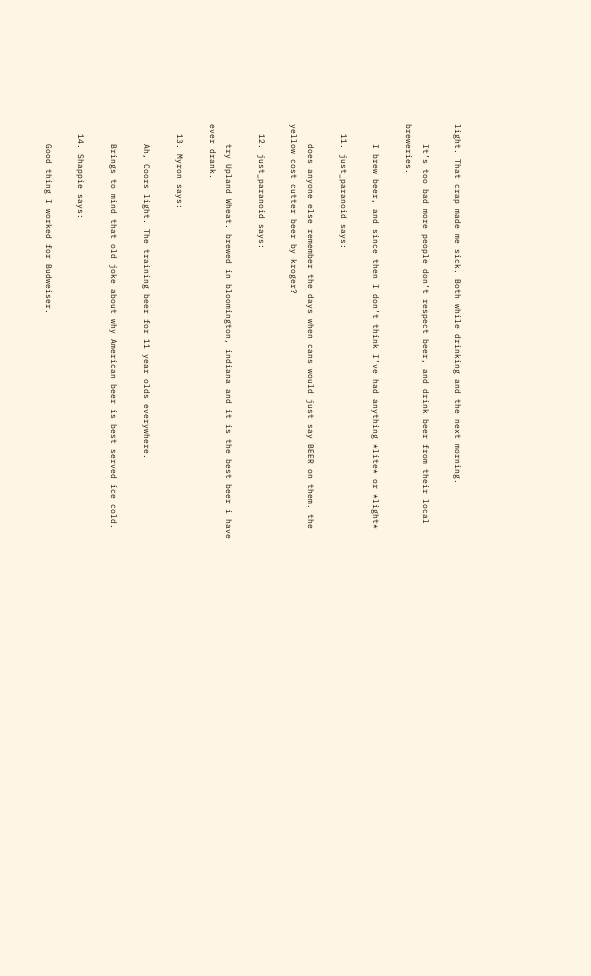light. That crap made me sick. Both while drinking and the next morning.

    It’s too bad more people don’t respect beer, and drink beer from their local breweries.

    I brew beer, and since then I don’t think I’ve had anything *lite* or *light*

  11. just_paranoid says:

    does anyone else remember the days when cans would just say BEER on them. the yellow cost cutter beer by kroger?

  12. just_paranoid says:

    try Upland Wheat. brewed in bloomington, indiana and it is the best beer i have ever drank.

  13. Myron says:

    Ah, Coors light. The training beer for 11 year olds everywhere.

    Brings to mind that old joke about why American beer is best served ice cold.

  14. Shappie says:

    Good thing I worked for Budweiser.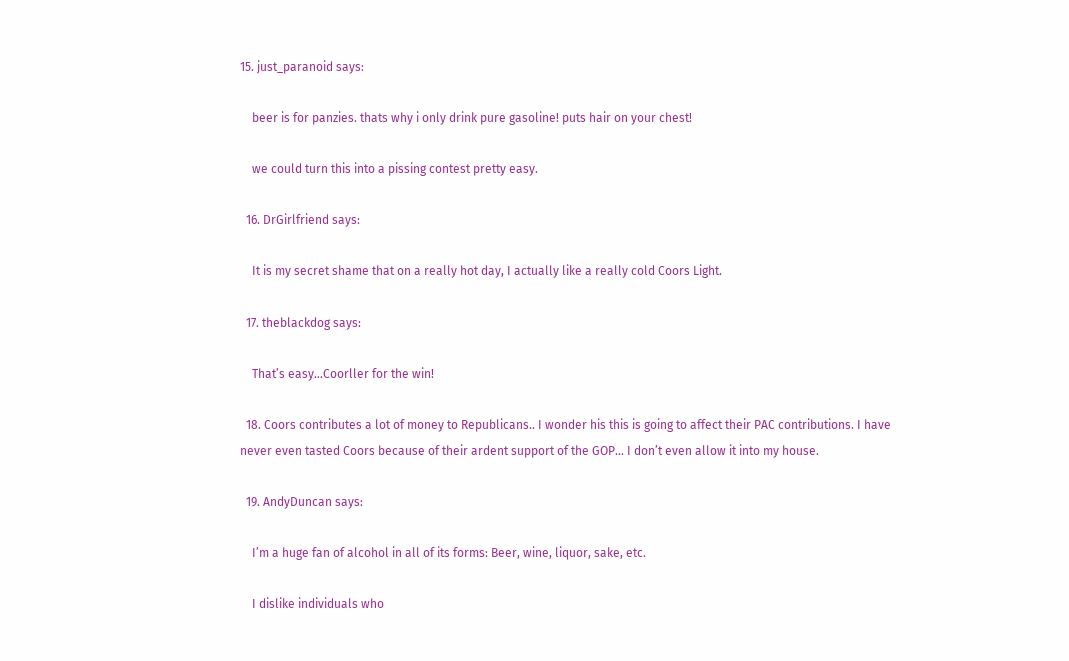15. just_paranoid says:

    beer is for panzies. thats why i only drink pure gasoline! puts hair on your chest!

    we could turn this into a pissing contest pretty easy.

  16. DrGirlfriend says:

    It is my secret shame that on a really hot day, I actually like a really cold Coors Light.

  17. theblackdog says:

    That’s easy…Coorller for the win!

  18. Coors contributes a lot of money to Republicans.. I wonder his this is going to affect their PAC contributions. I have never even tasted Coors because of their ardent support of the GOP… I don’t even allow it into my house.

  19. AndyDuncan says:

    I’m a huge fan of alcohol in all of its forms: Beer, wine, liquor, sake, etc.

    I dislike individuals who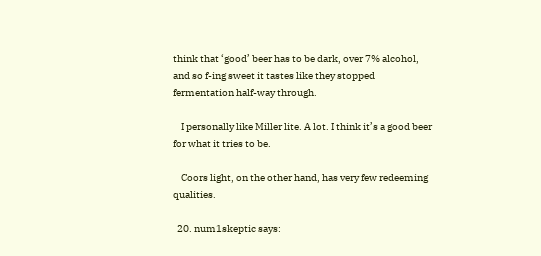think that ‘good’ beer has to be dark, over 7% alcohol, and so f-ing sweet it tastes like they stopped fermentation half-way through.

    I personally like Miller lite. A lot. I think it’s a good beer for what it tries to be.

    Coors light, on the other hand, has very few redeeming qualities.

  20. num1skeptic says: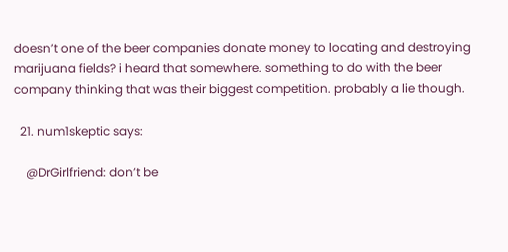doesn’t one of the beer companies donate money to locating and destroying marijuana fields? i heard that somewhere. something to do with the beer company thinking that was their biggest competition. probably a lie though.

  21. num1skeptic says:

    @DrGirlfriend: don’t be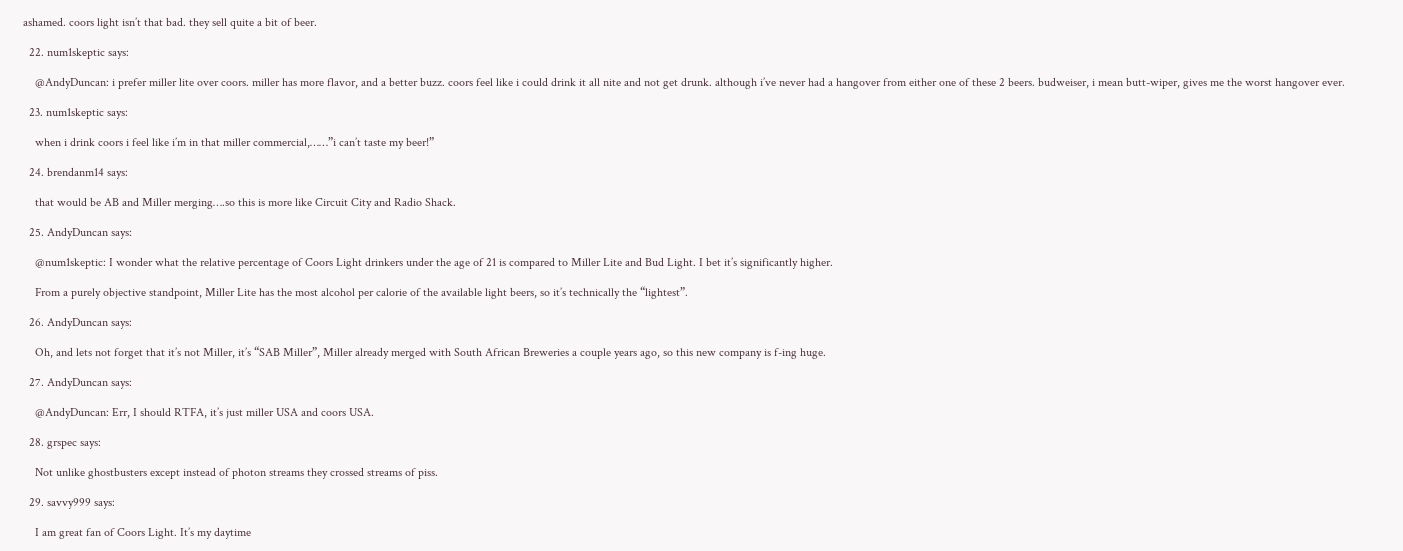ashamed. coors light isn’t that bad. they sell quite a bit of beer.

  22. num1skeptic says:

    @AndyDuncan: i prefer miller lite over coors. miller has more flavor, and a better buzz. coors feel like i could drink it all nite and not get drunk. although i’ve never had a hangover from either one of these 2 beers. budweiser, i mean butt-wiper, gives me the worst hangover ever.

  23. num1skeptic says:

    when i drink coors i feel like i’m in that miller commercial,……”i can’t taste my beer!”

  24. brendanm14 says:

    that would be AB and Miller merging….so this is more like Circuit City and Radio Shack.

  25. AndyDuncan says:

    @num1skeptic: I wonder what the relative percentage of Coors Light drinkers under the age of 21 is compared to Miller Lite and Bud Light. I bet it’s significantly higher.

    From a purely objective standpoint, Miller Lite has the most alcohol per calorie of the available light beers, so it’s technically the “lightest”.

  26. AndyDuncan says:

    Oh, and lets not forget that it’s not Miller, it’s “SAB Miller”, Miller already merged with South African Breweries a couple years ago, so this new company is f-ing huge.

  27. AndyDuncan says:

    @AndyDuncan: Err, I should RTFA, it’s just miller USA and coors USA.

  28. grspec says:

    Not unlike ghostbusters except instead of photon streams they crossed streams of piss.

  29. savvy999 says:

    I am great fan of Coors Light. It’s my daytime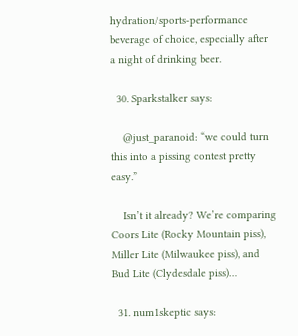hydration/sports-performance beverage of choice, especially after a night of drinking beer.

  30. Sparkstalker says:

    @just_paranoid: “we could turn this into a pissing contest pretty easy.”

    Isn’t it already? We’re comparing Coors Lite (Rocky Mountain piss), Miller Lite (Milwaukee piss), and Bud Lite (Clydesdale piss)…

  31. num1skeptic says: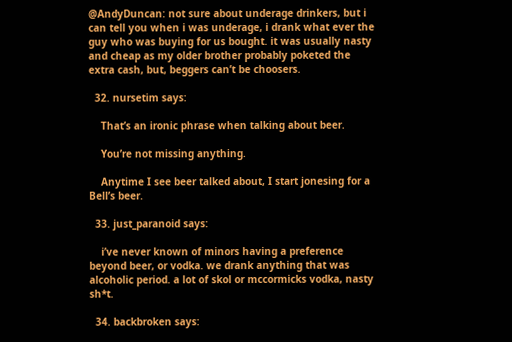@AndyDuncan: not sure about underage drinkers, but i can tell you when i was underage, i drank what ever the guy who was buying for us bought. it was usually nasty and cheap as my older brother probably poketed the extra cash, but, beggers can’t be choosers.

  32. nursetim says:

    That’s an ironic phrase when talking about beer.

    You’re not missing anything.

    Anytime I see beer talked about, I start jonesing for a Bell’s beer.

  33. just_paranoid says:

    i’ve never known of minors having a preference beyond beer, or vodka. we drank anything that was alcoholic period. a lot of skol or mccormicks vodka, nasty sh*t.

  34. backbroken says: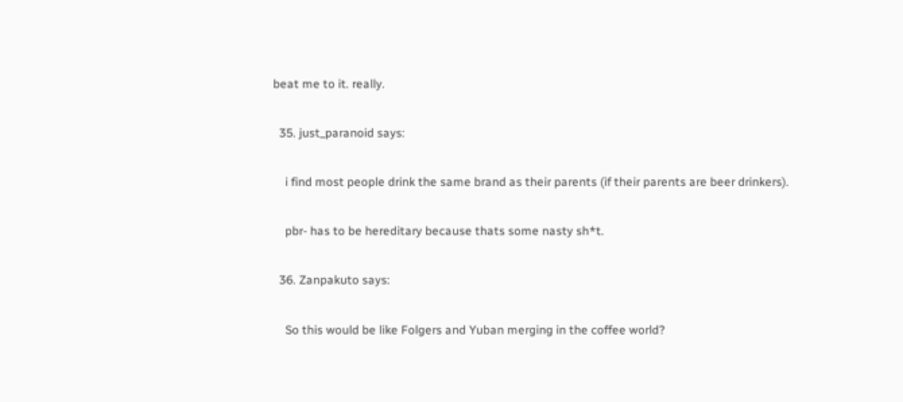beat me to it. really.

  35. just_paranoid says:

    i find most people drink the same brand as their parents (if their parents are beer drinkers).

    pbr- has to be hereditary because thats some nasty sh*t.

  36. Zanpakuto says:

    So this would be like Folgers and Yuban merging in the coffee world?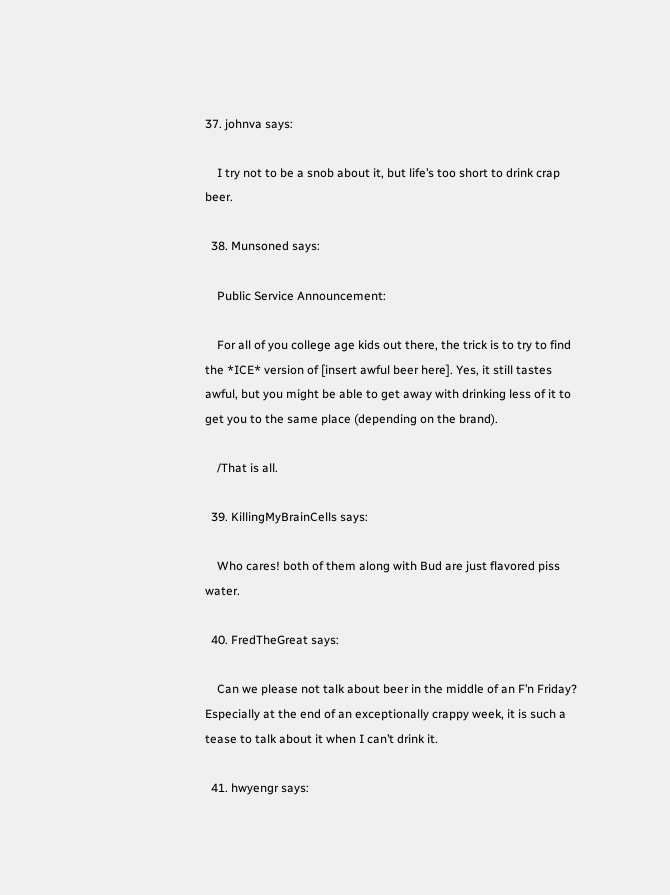37. johnva says:

    I try not to be a snob about it, but life’s too short to drink crap beer.

  38. Munsoned says:

    Public Service Announcement:

    For all of you college age kids out there, the trick is to try to find the *ICE* version of [insert awful beer here]. Yes, it still tastes awful, but you might be able to get away with drinking less of it to get you to the same place (depending on the brand).

    /That is all.

  39. KillingMyBrainCells says:

    Who cares! both of them along with Bud are just flavored piss water.

  40. FredTheGreat says:

    Can we please not talk about beer in the middle of an F’n Friday? Especially at the end of an exceptionally crappy week, it is such a tease to talk about it when I can’t drink it.

  41. hwyengr says: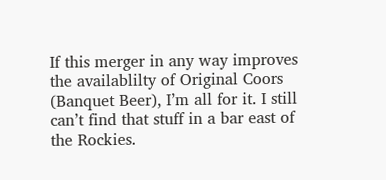If this merger in any way improves the availablilty of Original Coors (Banquet Beer), I’m all for it. I still can’t find that stuff in a bar east of the Rockies.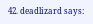42. deadlizard says: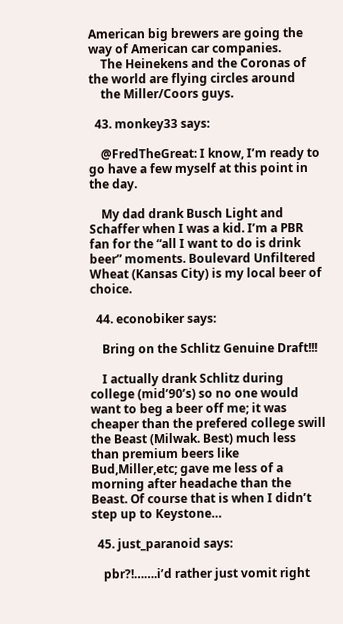American big brewers are going the way of American car companies.
    The Heinekens and the Coronas of the world are flying circles around
    the Miller/Coors guys.

  43. monkey33 says:

    @FredTheGreat: I know, I’m ready to go have a few myself at this point in the day.

    My dad drank Busch Light and Schaffer when I was a kid. I’m a PBR fan for the “all I want to do is drink beer” moments. Boulevard Unfiltered Wheat (Kansas City) is my local beer of choice.

  44. econobiker says:

    Bring on the Schlitz Genuine Draft!!!

    I actually drank Schlitz during college (mid’90’s) so no one would want to beg a beer off me; it was cheaper than the prefered college swill the Beast (Milwak. Best) much less than premium beers like Bud,Miller,etc; gave me less of a morning after headache than the Beast. Of course that is when I didn’t step up to Keystone…

  45. just_paranoid says:

    pbr?!…….i’d rather just vomit right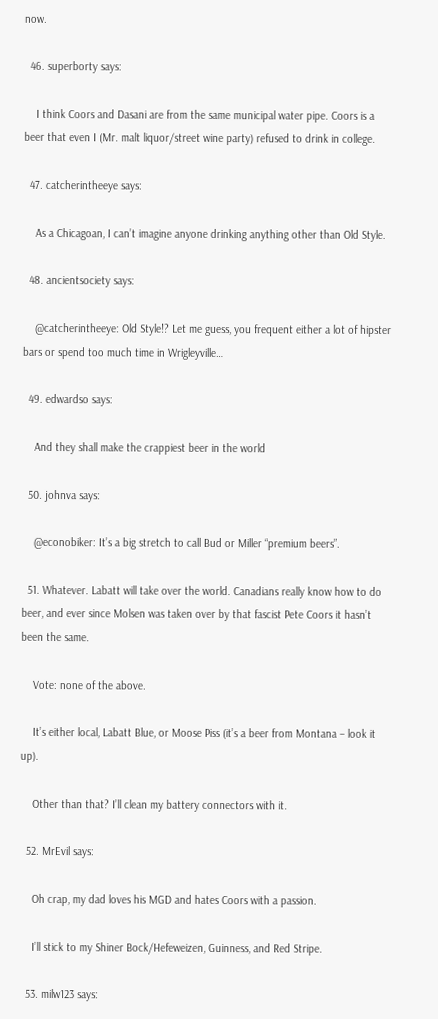now.

  46. superborty says:

    I think Coors and Dasani are from the same municipal water pipe. Coors is a beer that even I (Mr. malt liquor/street wine party) refused to drink in college.

  47. catcherintheeye says:

    As a Chicagoan, I can’t imagine anyone drinking anything other than Old Style.

  48. ancientsociety says:

    @catcherintheeye: Old Style!? Let me guess, you frequent either a lot of hipster bars or spend too much time in Wrigleyville…

  49. edwardso says:

    And they shall make the crappiest beer in the world

  50. johnva says:

    @econobiker: It’s a big stretch to call Bud or Miller “premium beers”.

  51. Whatever. Labatt will take over the world. Canadians really know how to do beer, and ever since Molsen was taken over by that fascist Pete Coors it hasn’t been the same.

    Vote: none of the above.

    It’s either local, Labatt Blue, or Moose Piss (it’s a beer from Montana – look it up).

    Other than that? I’ll clean my battery connectors with it.

  52. MrEvil says:

    Oh crap, my dad loves his MGD and hates Coors with a passion.

    I’ll stick to my Shiner Bock/Hefeweizen, Guinness, and Red Stripe.

  53. milw123 says: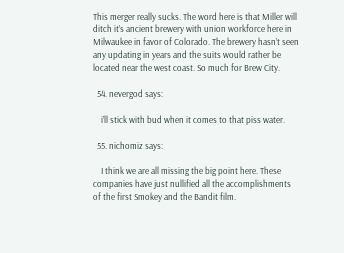This merger really sucks. The word here is that Miller will ditch it’s ancient brewery with union workforce here in Milwaukee in favor of Colorado. The brewery hasn’t seen any updating in years and the suits would rather be located near the west coast. So much for Brew City.

  54. nevergod says:

    i’ll stick with bud when it comes to that piss water.

  55. nichomiz says:

    I think we are all missing the big point here. These companies have just nullified all the accomplishments of the first Smokey and the Bandit film.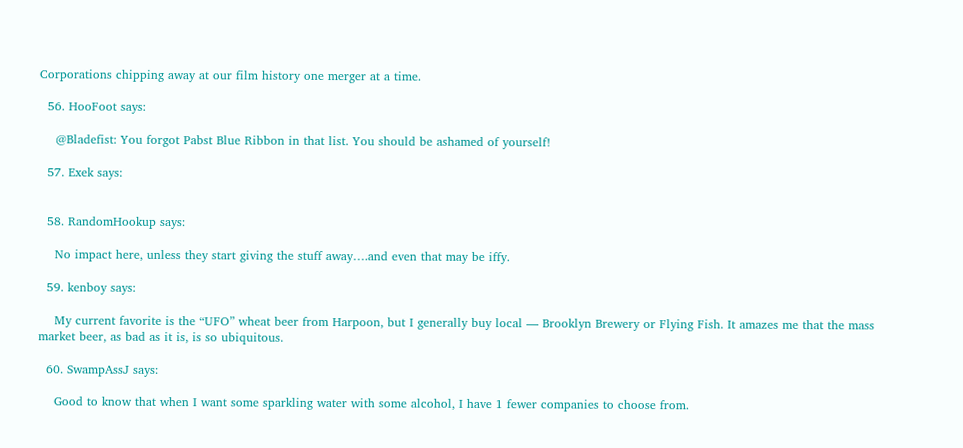Corporations chipping away at our film history one merger at a time.

  56. HooFoot says:

    @Bladefist: You forgot Pabst Blue Ribbon in that list. You should be ashamed of yourself!

  57. Exek says:


  58. RandomHookup says:

    No impact here, unless they start giving the stuff away….and even that may be iffy.

  59. kenboy says:

    My current favorite is the “UFO” wheat beer from Harpoon, but I generally buy local — Brooklyn Brewery or Flying Fish. It amazes me that the mass market beer, as bad as it is, is so ubiquitous.

  60. SwampAssJ says:

    Good to know that when I want some sparkling water with some alcohol, I have 1 fewer companies to choose from.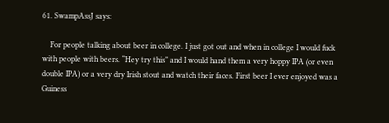61. SwampAssJ says:

    For people talking about beer in college. I just got out and when in college I would fuck with people with beers. “Hey try this” and I would hand them a very hoppy IPA (or even double IPA) or a very dry Irish stout and watch their faces. First beer I ever enjoyed was a Guiness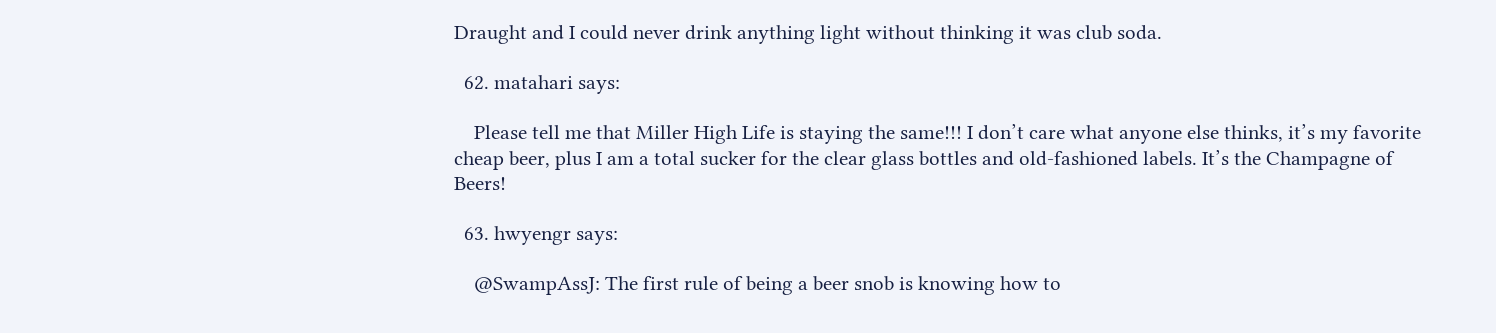Draught and I could never drink anything light without thinking it was club soda.

  62. matahari says:

    Please tell me that Miller High Life is staying the same!!! I don’t care what anyone else thinks, it’s my favorite cheap beer, plus I am a total sucker for the clear glass bottles and old-fashioned labels. It’s the Champagne of Beers!

  63. hwyengr says:

    @SwampAssJ: The first rule of being a beer snob is knowing how to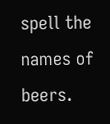spell the names of beers.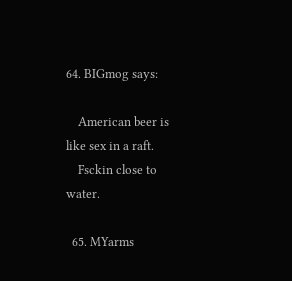64. BIGmog says:

    American beer is like sex in a raft.
    Fsckin close to water.

  65. MYarms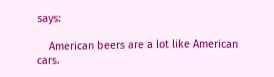says:

    American beers are a lot like American cars.